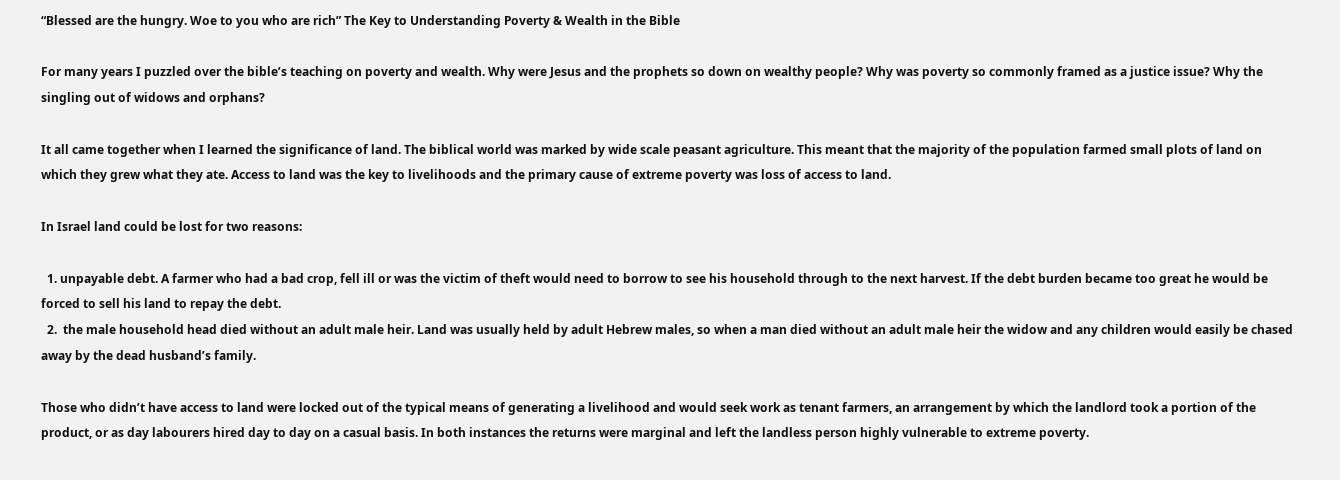“Blessed are the hungry. Woe to you who are rich” The Key to Understanding Poverty & Wealth in the Bible

For many years I puzzled over the bible’s teaching on poverty and wealth. Why were Jesus and the prophets so down on wealthy people? Why was poverty so commonly framed as a justice issue? Why the singling out of widows and orphans?

It all came together when I learned the significance of land. The biblical world was marked by wide scale peasant agriculture. This meant that the majority of the population farmed small plots of land on which they grew what they ate. Access to land was the key to livelihoods and the primary cause of extreme poverty was loss of access to land.

In Israel land could be lost for two reasons:

  1. unpayable debt. A farmer who had a bad crop, fell ill or was the victim of theft would need to borrow to see his household through to the next harvest. If the debt burden became too great he would be forced to sell his land to repay the debt.
  2.  the male household head died without an adult male heir. Land was usually held by adult Hebrew males, so when a man died without an adult male heir the widow and any children would easily be chased away by the dead husband’s family.

Those who didn’t have access to land were locked out of the typical means of generating a livelihood and would seek work as tenant farmers, an arrangement by which the landlord took a portion of the product, or as day labourers hired day to day on a casual basis. In both instances the returns were marginal and left the landless person highly vulnerable to extreme poverty.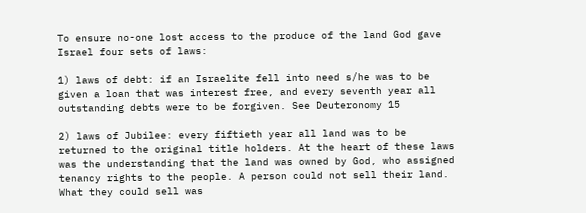To ensure no-one lost access to the produce of the land God gave Israel four sets of laws:

1) laws of debt: if an Israelite fell into need s/he was to be given a loan that was interest free, and every seventh year all outstanding debts were to be forgiven. See Deuteronomy 15

2) laws of Jubilee: every fiftieth year all land was to be returned to the original title holders. At the heart of these laws was the understanding that the land was owned by God, who assigned tenancy rights to the people. A person could not sell their land. What they could sell was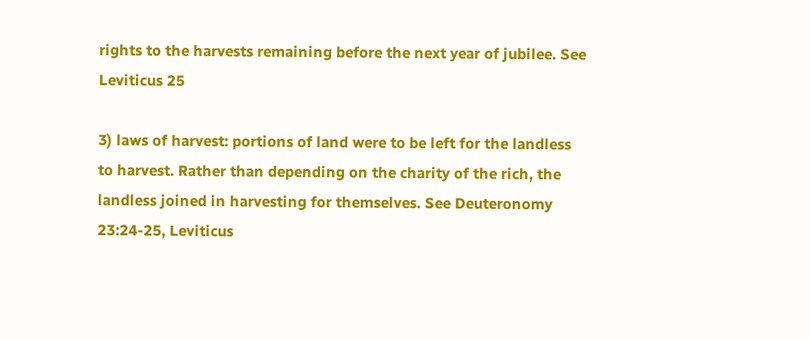rights to the harvests remaining before the next year of jubilee. See Leviticus 25

3) laws of harvest: portions of land were to be left for the landless to harvest. Rather than depending on the charity of the rich, the landless joined in harvesting for themselves. See Deuteronomy 23:24-25, Leviticus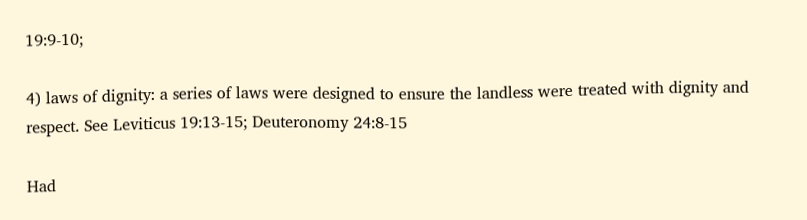19:9-10;

4) laws of dignity: a series of laws were designed to ensure the landless were treated with dignity and respect. See Leviticus 19:13-15; Deuteronomy 24:8-15

Had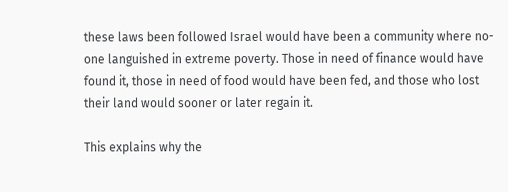these laws been followed Israel would have been a community where no-one languished in extreme poverty. Those in need of finance would have found it, those in need of food would have been fed, and those who lost their land would sooner or later regain it.

This explains why the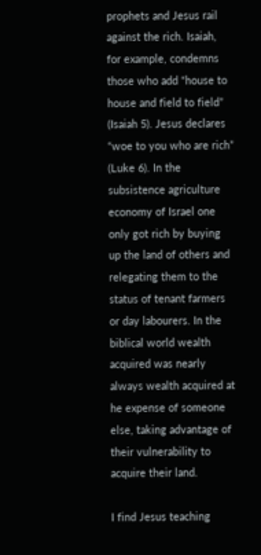prophets and Jesus rail against the rich. Isaiah, for example, condemns those who add “house to house and field to field” (Isaiah 5). Jesus declares “woe to you who are rich” (Luke 6). In the subsistence agriculture economy of Israel one only got rich by buying up the land of others and relegating them to the status of tenant farmers or day labourers. In the biblical world wealth acquired was nearly always wealth acquired at he expense of someone else, taking advantage of their vulnerability to acquire their land.

I find Jesus teaching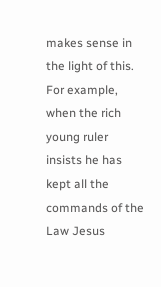makes sense in the light of this. For example, when the rich young ruler insists he has kept all the commands of the Law Jesus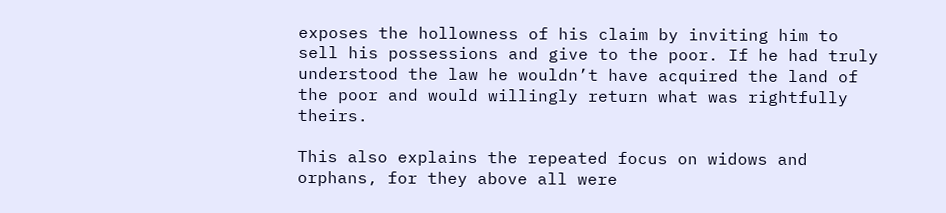exposes the hollowness of his claim by inviting him to sell his possessions and give to the poor. If he had truly understood the law he wouldn’t have acquired the land of the poor and would willingly return what was rightfully theirs.

This also explains the repeated focus on widows and orphans, for they above all were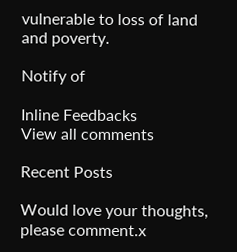vulnerable to loss of land and poverty.

Notify of

Inline Feedbacks
View all comments

Recent Posts

Would love your thoughts, please comment.x